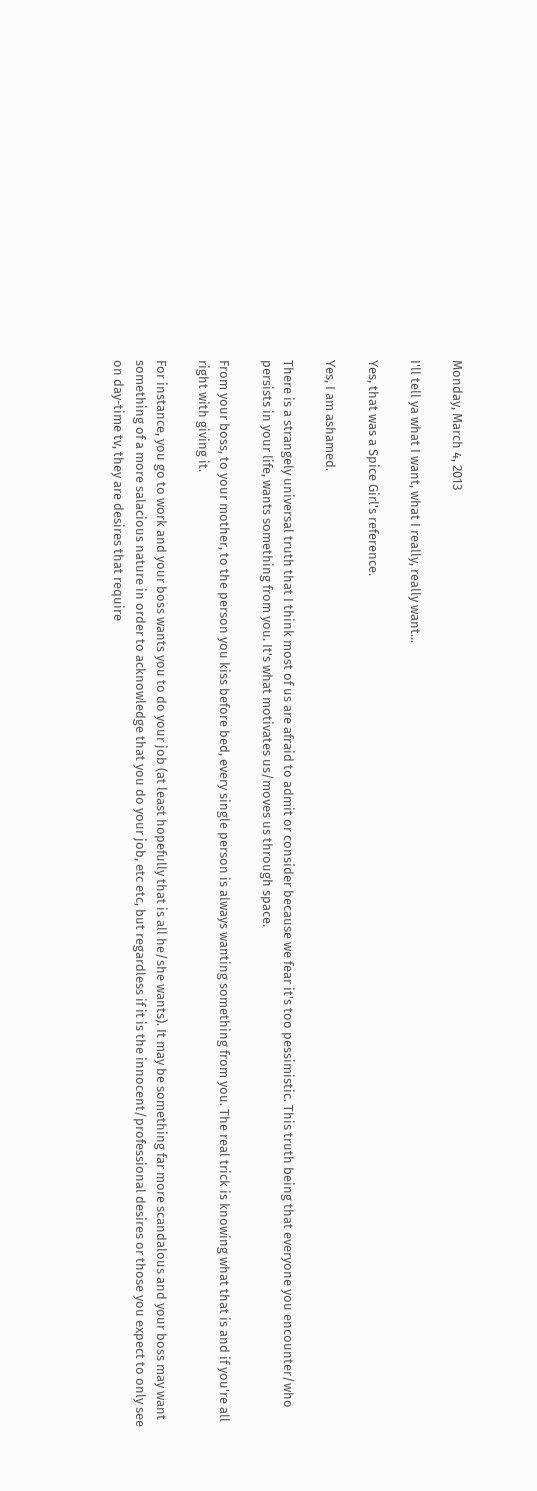Monday, March 4, 2013

I'll tell ya what I want, what I really, really want...

Yes, that was a Spice Girl's reference.

Yes, I am ashamed.

There is a strangely universal truth that I think most of us are afraid to admit or consider because we fear it's too pessimistic. This truth being that everyone you encounter/who persists in your life, wants something from you. It's what motivates us/moves us through space.

From your boss, to your mother, to the person you kiss before bed, every single person is always wanting something from you. The real trick is knowing what that is and if you're all right with giving it.

For instance, you go to work and your boss wants you to do your job (at least hopefully that is all he/she wants). It may be something far more scandalous and your boss may want something of a more salacious nature in order to acknowledge that you do your job, etc etc, but regardless if it is the innocent/professional desires or those you expect to only see on day-time tv, they are desires that require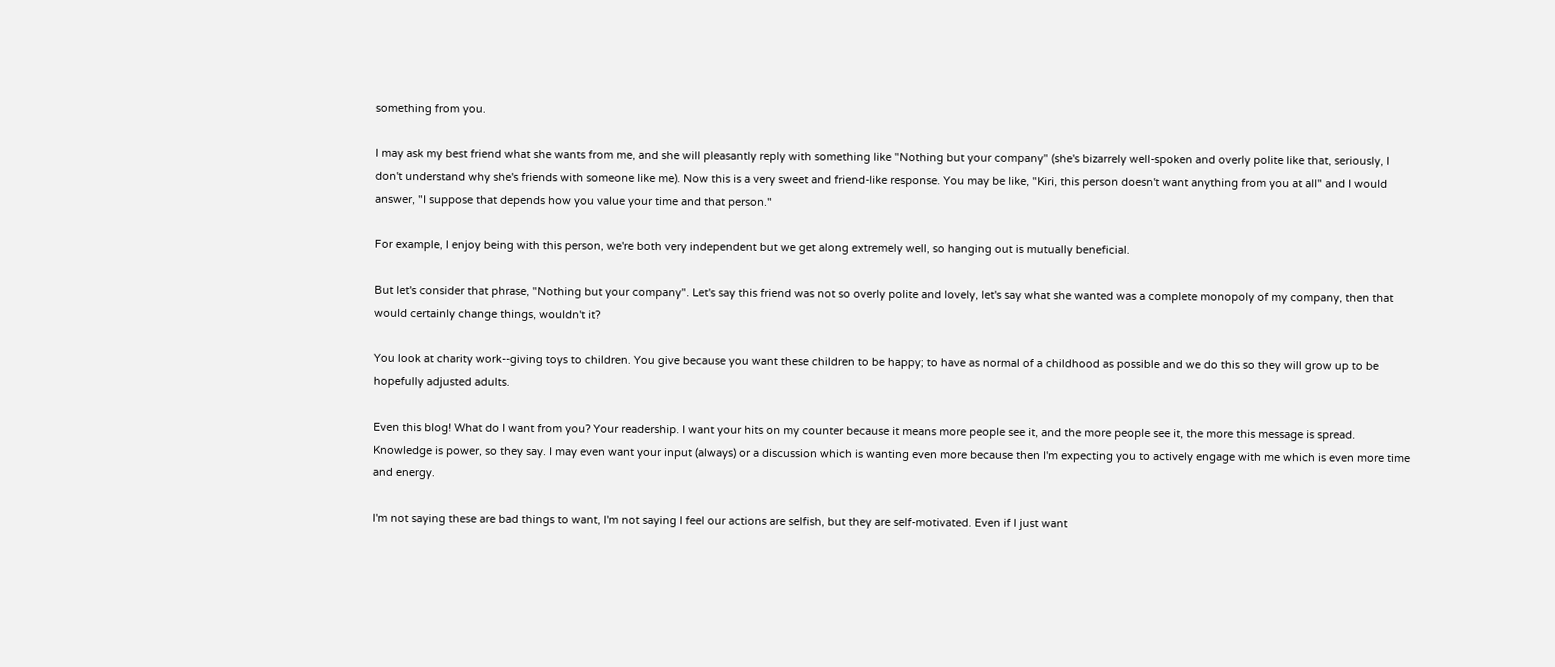something from you.

I may ask my best friend what she wants from me, and she will pleasantly reply with something like "Nothing but your company" (she's bizarrely well-spoken and overly polite like that, seriously, I don't understand why she's friends with someone like me). Now this is a very sweet and friend-like response. You may be like, "Kiri, this person doesn't want anything from you at all" and I would answer, "I suppose that depends how you value your time and that person."

For example, I enjoy being with this person, we're both very independent but we get along extremely well, so hanging out is mutually beneficial.

But let's consider that phrase, "Nothing but your company". Let's say this friend was not so overly polite and lovely, let's say what she wanted was a complete monopoly of my company, then that would certainly change things, wouldn't it?

You look at charity work--giving toys to children. You give because you want these children to be happy; to have as normal of a childhood as possible and we do this so they will grow up to be hopefully adjusted adults.

Even this blog! What do I want from you? Your readership. I want your hits on my counter because it means more people see it, and the more people see it, the more this message is spread. Knowledge is power, so they say. I may even want your input (always) or a discussion which is wanting even more because then I'm expecting you to actively engage with me which is even more time and energy.

I'm not saying these are bad things to want, I'm not saying I feel our actions are selfish, but they are self-motivated. Even if I just want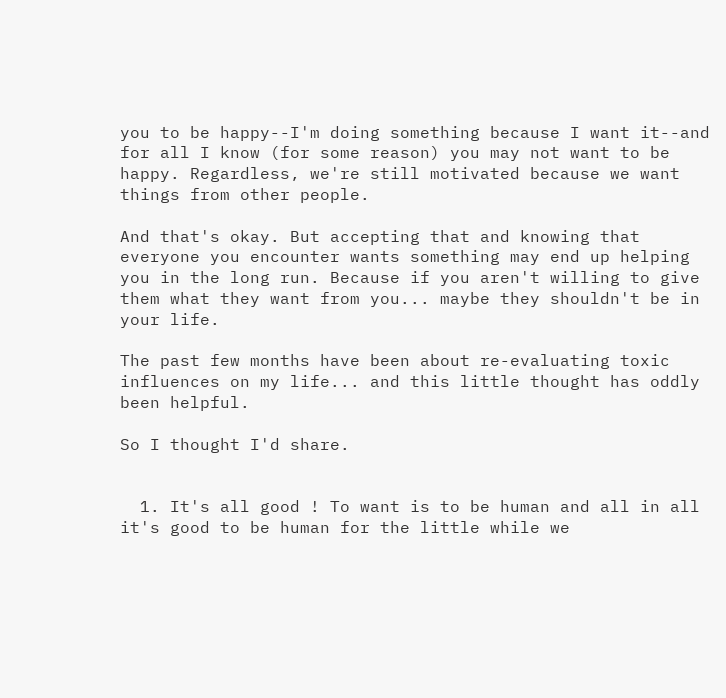you to be happy--I'm doing something because I want it--and for all I know (for some reason) you may not want to be happy. Regardless, we're still motivated because we want things from other people.

And that's okay. But accepting that and knowing that everyone you encounter wants something may end up helping you in the long run. Because if you aren't willing to give them what they want from you... maybe they shouldn't be in your life.

The past few months have been about re-evaluating toxic influences on my life... and this little thought has oddly been helpful.

So I thought I'd share.


  1. It's all good ! To want is to be human and all in all it's good to be human for the little while we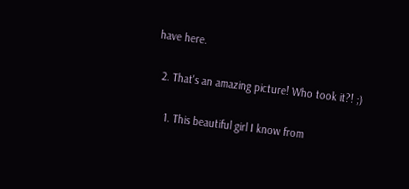have here.

  2. That's an amazing picture! Who took it?! ;)

    1. This beautiful girl I know from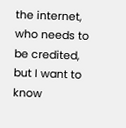the internet, who needs to be credited, but I want to know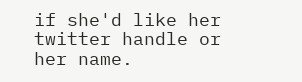if she'd like her twitter handle or her name.